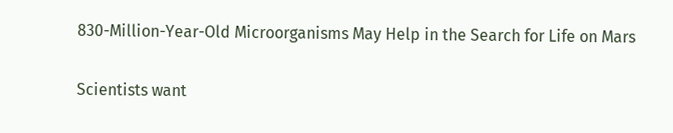830-Million-Year-Old Microorganisms May Help in the Search for Life on Mars

Scientists want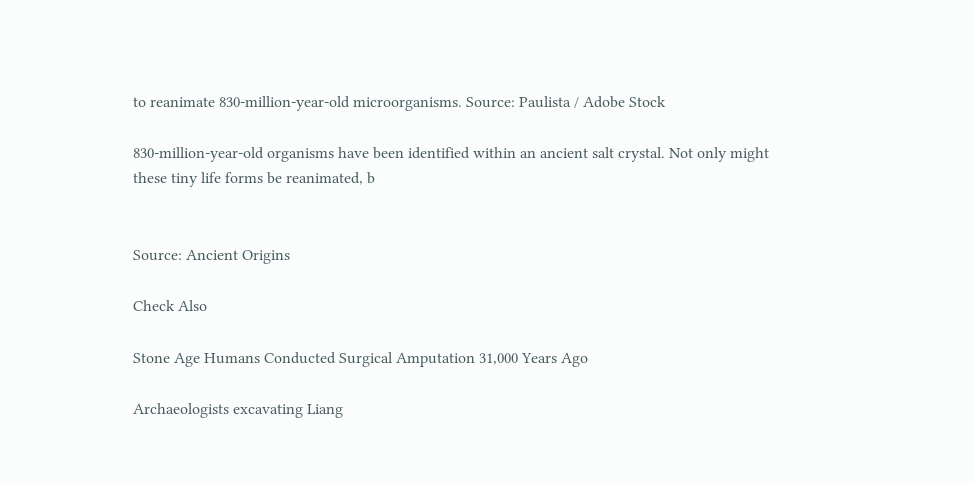to reanimate 830-million-year-old microorganisms. Source: Paulista / Adobe Stock

830-million-year-old organisms have been identified within an ancient salt crystal. Not only might these tiny life forms be reanimated, b


Source: Ancient Origins

Check Also

Stone Age Humans Conducted Surgical Amputation 31,000 Years Ago

Archaeologists excavating Liang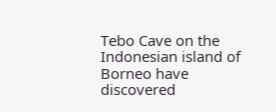Tebo Cave on the Indonesian island of Borneo have discovered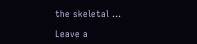the skeletal …

Leave a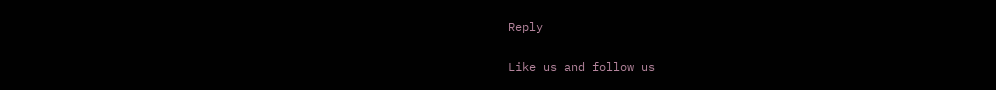Reply

Like us and follow us